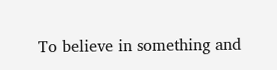To believe in something and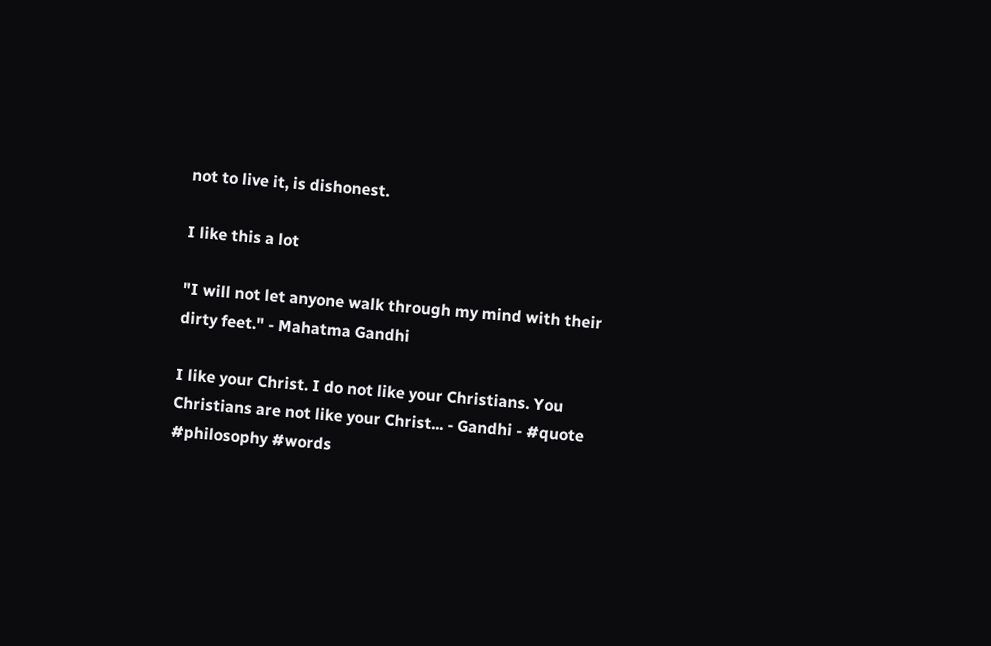not to live it, is dishonest.

I like this a lot

"I will not let anyone walk through my mind with their dirty feet." - Mahatma Gandhi

I like your Christ. I do not like your Christians. You Christians are not like your Christ... - Gandhi - #quote #philosophy #words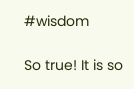#wisdom

So true! It is so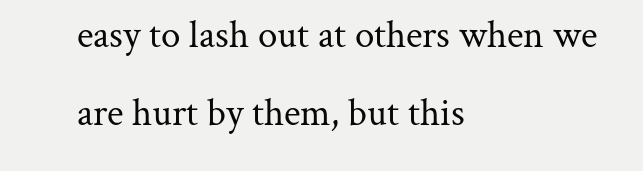easy to lash out at others when we are hurt by them, but this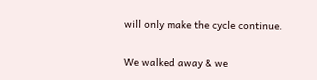will only make the cycle continue.

We walked away & we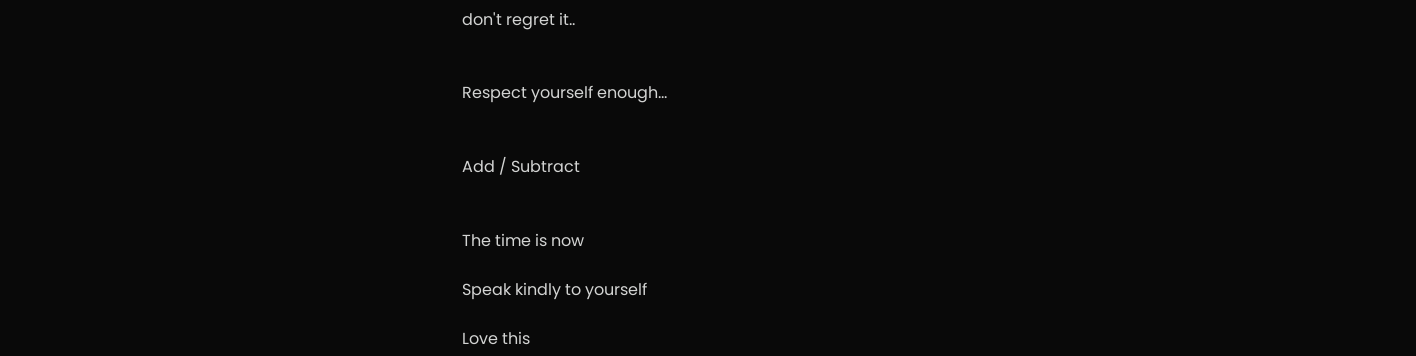don't regret it..


Respect yourself enough...


Add / Subtract


The time is now

Speak kindly to yourself

Love this